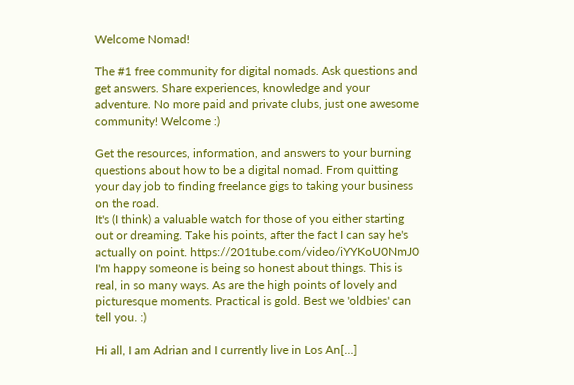Welcome Nomad!

The #1 free community for digital nomads. Ask questions and get answers. Share experiences, knowledge and your adventure. No more paid and private clubs, just one awesome community! Welcome :)

Get the resources, information, and answers to your burning questions about how to be a digital nomad. From quitting your day job to finding freelance gigs to taking your business on the road.
It's (I think) a valuable watch for those of you either starting out or dreaming. Take his points, after the fact I can say he's actually on point. https://201tube.com/video/iYYKoU0NmJ0 I'm happy someone is being so honest about things. This is real, in so many ways. As are the high points of lovely and picturesque moments. Practical is gold. Best we 'oldbies' can tell you. :)

Hi all, I am Adrian and I currently live in Los An[…]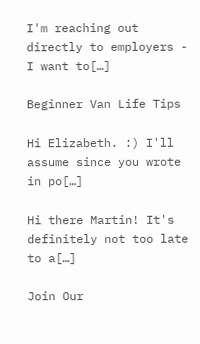I'm reaching out directly to employers - I want to[…]

Beginner Van Life Tips

Hi Elizabeth. :) I'll assume since you wrote in po[…]

Hi there Martin! It's definitely not too late to a[…]

Join Our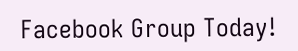Facebook Group Today!